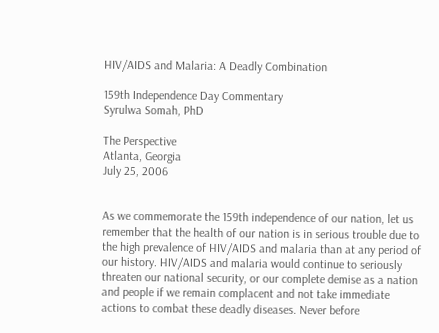HIV/AIDS and Malaria: A Deadly Combination

159th Independence Day Commentary
Syrulwa Somah, PhD

The Perspective
Atlanta, Georgia
July 25, 2006


As we commemorate the 159th independence of our nation, let us remember that the health of our nation is in serious trouble due to the high prevalence of HIV/AIDS and malaria than at any period of our history. HIV/AIDS and malaria would continue to seriously threaten our national security, or our complete demise as a nation and people if we remain complacent and not take immediate actions to combat these deadly diseases. Never before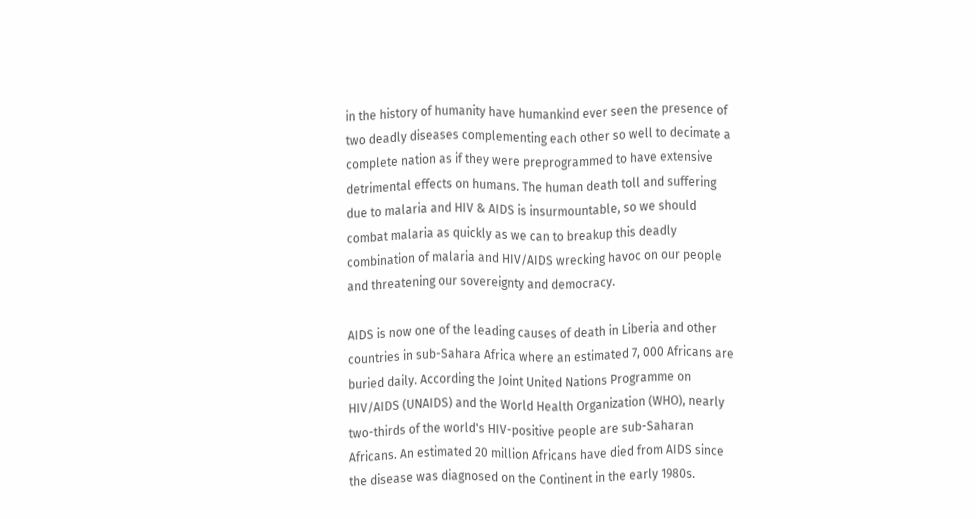in the history of humanity have humankind ever seen the presence of two deadly diseases complementing each other so well to decimate a complete nation as if they were preprogrammed to have extensive detrimental effects on humans. The human death toll and suffering due to malaria and HIV & AIDS is insurmountable, so we should combat malaria as quickly as we can to breakup this deadly combination of malaria and HIV/AIDS wrecking havoc on our people and threatening our sovereignty and democracy.

AIDS is now one of the leading causes of death in Liberia and other countries in sub-Sahara Africa where an estimated 7, 000 Africans are buried daily. According the Joint United Nations Programme on HIV/AIDS (UNAIDS) and the World Health Organization (WHO), nearly two-thirds of the world's HIV-positive people are sub-Saharan Africans. An estimated 20 million Africans have died from AIDS since the disease was diagnosed on the Continent in the early 1980s.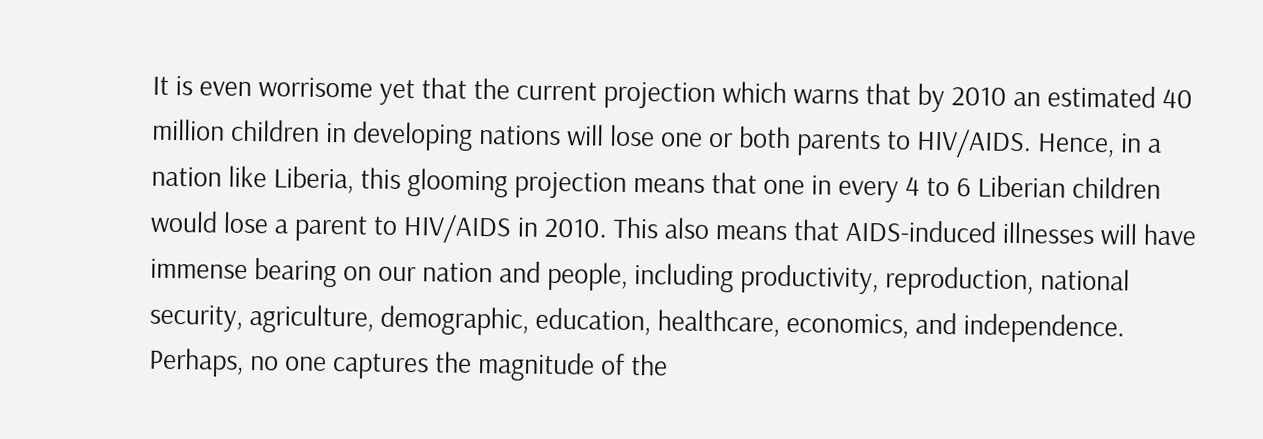It is even worrisome yet that the current projection which warns that by 2010 an estimated 40 million children in developing nations will lose one or both parents to HIV/AIDS. Hence, in a nation like Liberia, this glooming projection means that one in every 4 to 6 Liberian children would lose a parent to HIV/AIDS in 2010. This also means that AIDS-induced illnesses will have immense bearing on our nation and people, including productivity, reproduction, national security, agriculture, demographic, education, healthcare, economics, and independence.
Perhaps, no one captures the magnitude of the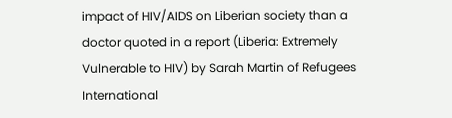impact of HIV/AIDS on Liberian society than a doctor quoted in a report (Liberia: Extremely Vulnerable to HIV) by Sarah Martin of Refugees International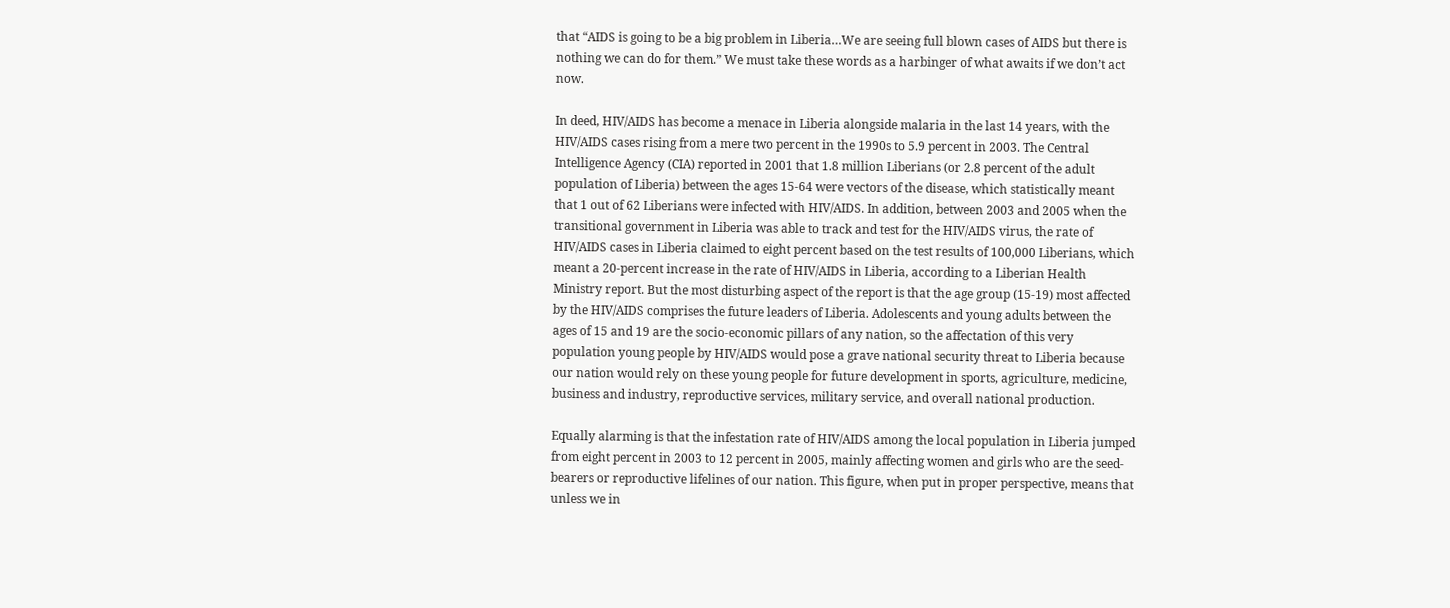that “AIDS is going to be a big problem in Liberia…We are seeing full blown cases of AIDS but there is nothing we can do for them.” We must take these words as a harbinger of what awaits if we don’t act now.

In deed, HIV/AIDS has become a menace in Liberia alongside malaria in the last 14 years, with the HIV/AIDS cases rising from a mere two percent in the 1990s to 5.9 percent in 2003. The Central Intelligence Agency (CIA) reported in 2001 that 1.8 million Liberians (or 2.8 percent of the adult population of Liberia) between the ages 15-64 were vectors of the disease, which statistically meant that 1 out of 62 Liberians were infected with HIV/AIDS. In addition, between 2003 and 2005 when the transitional government in Liberia was able to track and test for the HIV/AIDS virus, the rate of HIV/AIDS cases in Liberia claimed to eight percent based on the test results of 100,000 Liberians, which meant a 20-percent increase in the rate of HIV/AIDS in Liberia, according to a Liberian Health Ministry report. But the most disturbing aspect of the report is that the age group (15-19) most affected by the HIV/AIDS comprises the future leaders of Liberia. Adolescents and young adults between the ages of 15 and 19 are the socio-economic pillars of any nation, so the affectation of this very population young people by HIV/AIDS would pose a grave national security threat to Liberia because our nation would rely on these young people for future development in sports, agriculture, medicine, business and industry, reproductive services, military service, and overall national production.

Equally alarming is that the infestation rate of HIV/AIDS among the local population in Liberia jumped from eight percent in 2003 to 12 percent in 2005, mainly affecting women and girls who are the seed-bearers or reproductive lifelines of our nation. This figure, when put in proper perspective, means that unless we in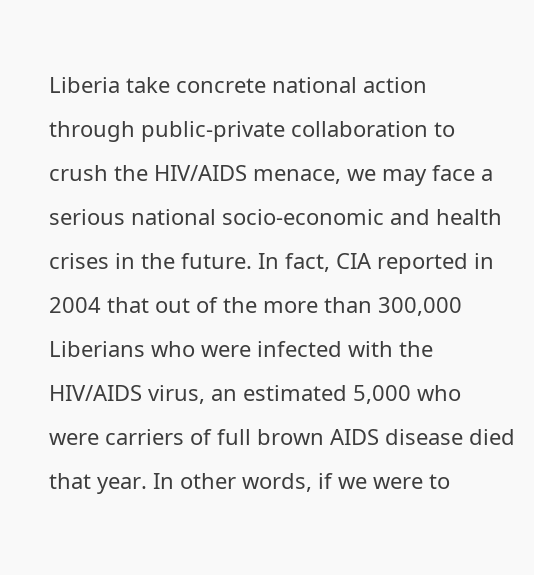Liberia take concrete national action through public-private collaboration to crush the HIV/AIDS menace, we may face a serious national socio-economic and health crises in the future. In fact, CIA reported in 2004 that out of the more than 300,000 Liberians who were infected with the HIV/AIDS virus, an estimated 5,000 who were carriers of full brown AIDS disease died that year. In other words, if we were to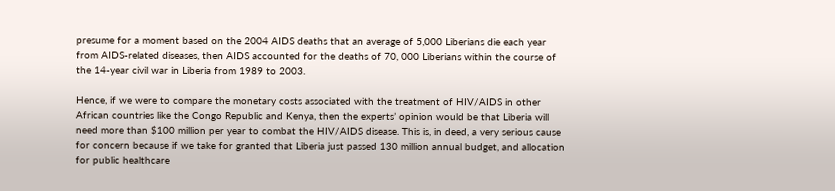presume for a moment based on the 2004 AIDS deaths that an average of 5,000 Liberians die each year from AIDS-related diseases, then AIDS accounted for the deaths of 70, 000 Liberians within the course of the 14-year civil war in Liberia from 1989 to 2003.

Hence, if we were to compare the monetary costs associated with the treatment of HIV/AIDS in other African countries like the Congo Republic and Kenya, then the experts’ opinion would be that Liberia will need more than $100 million per year to combat the HIV/AIDS disease. This is, in deed, a very serious cause for concern because if we take for granted that Liberia just passed 130 million annual budget, and allocation for public healthcare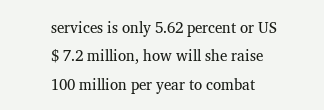services is only 5.62 percent or US $ 7.2 million, how will she raise 100 million per year to combat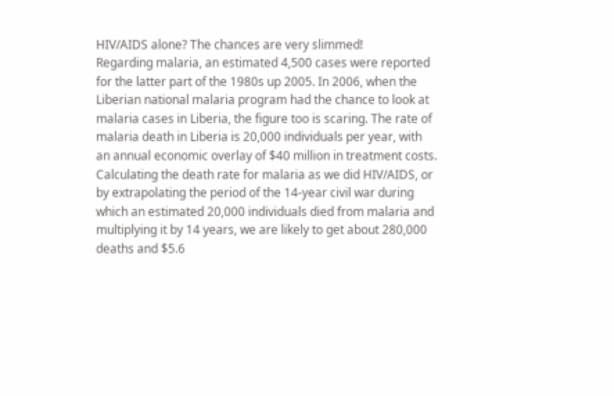HIV/AIDS alone? The chances are very slimmed!
Regarding malaria, an estimated 4,500 cases were reported for the latter part of the 1980s up 2005. In 2006, when the Liberian national malaria program had the chance to look at malaria cases in Liberia, the figure too is scaring. The rate of malaria death in Liberia is 20,000 individuals per year, with an annual economic overlay of $40 million in treatment costs. Calculating the death rate for malaria as we did HIV/AIDS, or by extrapolating the period of the 14-year civil war during which an estimated 20,000 individuals died from malaria and multiplying it by 14 years, we are likely to get about 280,000 deaths and $5.6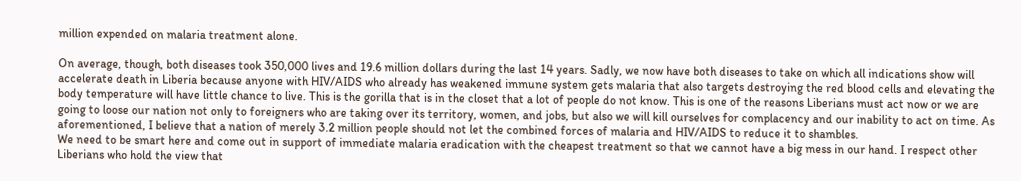million expended on malaria treatment alone.

On average, though, both diseases took 350,000 lives and 19.6 million dollars during the last 14 years. Sadly, we now have both diseases to take on which all indications show will accelerate death in Liberia because anyone with HIV/AIDS who already has weakened immune system gets malaria that also targets destroying the red blood cells and elevating the body temperature will have little chance to live. This is the gorilla that is in the closet that a lot of people do not know. This is one of the reasons Liberians must act now or we are going to loose our nation not only to foreigners who are taking over its territory, women, and jobs, but also we will kill ourselves for complacency and our inability to act on time. As aforementioned, I believe that a nation of merely 3.2 million people should not let the combined forces of malaria and HIV/AIDS to reduce it to shambles.
We need to be smart here and come out in support of immediate malaria eradication with the cheapest treatment so that we cannot have a big mess in our hand. I respect other Liberians who hold the view that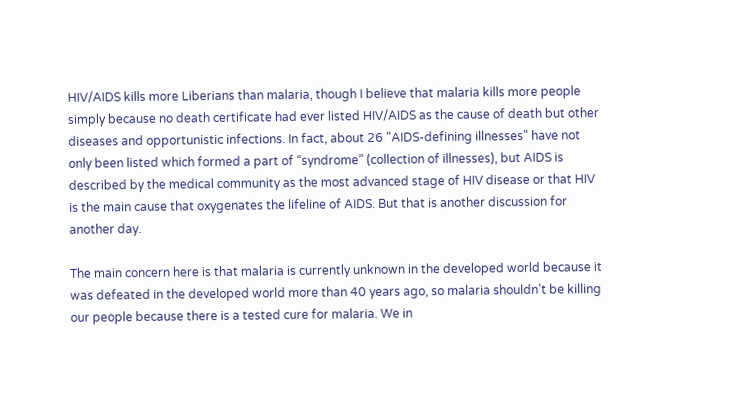HIV/AIDS kills more Liberians than malaria, though I believe that malaria kills more people simply because no death certificate had ever listed HIV/AIDS as the cause of death but other diseases and opportunistic infections. In fact, about 26 "AIDS-defining illnesses" have not only been listed which formed a part of “syndrome” (collection of illnesses), but AIDS is described by the medical community as the most advanced stage of HIV disease or that HIV is the main cause that oxygenates the lifeline of AIDS. But that is another discussion for another day.

The main concern here is that malaria is currently unknown in the developed world because it was defeated in the developed world more than 40 years ago, so malaria shouldn’t be killing our people because there is a tested cure for malaria. We in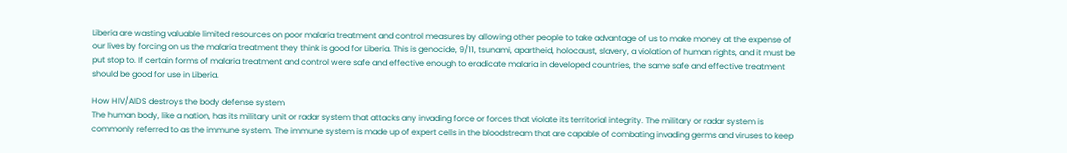Liberia are wasting valuable limited resources on poor malaria treatment and control measures by allowing other people to take advantage of us to make money at the expense of our lives by forcing on us the malaria treatment they think is good for Liberia. This is genocide, 9/11, tsunami, apartheid, holocaust, slavery, a violation of human rights, and it must be put stop to. If certain forms of malaria treatment and control were safe and effective enough to eradicate malaria in developed countries, the same safe and effective treatment should be good for use in Liberia.

How HIV/AIDS destroys the body defense system
The human body, like a nation, has its military unit or radar system that attacks any invading force or forces that violate its territorial integrity. The military or radar system is commonly referred to as the immune system. The immune system is made up of expert cells in the bloodstream that are capable of combating invading germs and viruses to keep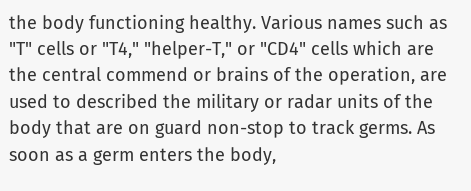the body functioning healthy. Various names such as "T" cells or "T4," "helper-T," or "CD4" cells which are the central commend or brains of the operation, are used to described the military or radar units of the body that are on guard non-stop to track germs. As soon as a germ enters the body,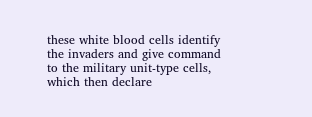these white blood cells identify the invaders and give command to the military unit-type cells, which then declare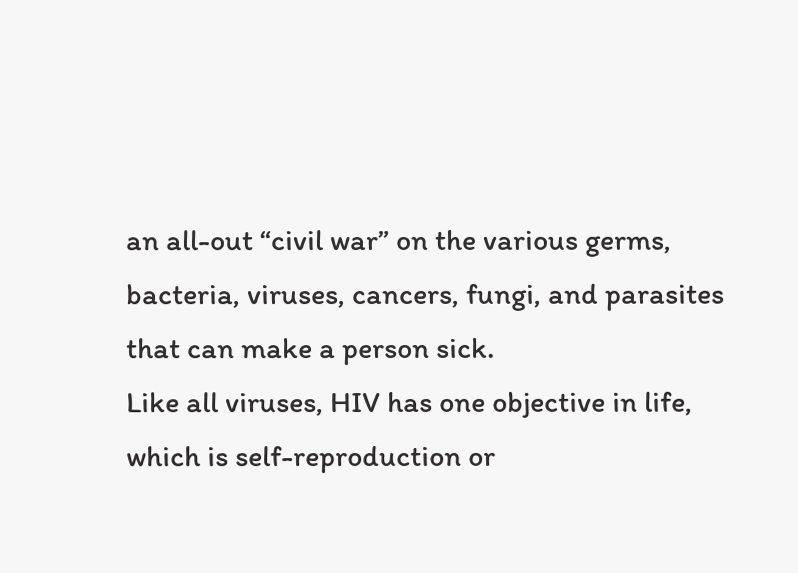an all-out “civil war” on the various germs, bacteria, viruses, cancers, fungi, and parasites that can make a person sick.
Like all viruses, HIV has one objective in life, which is self-reproduction or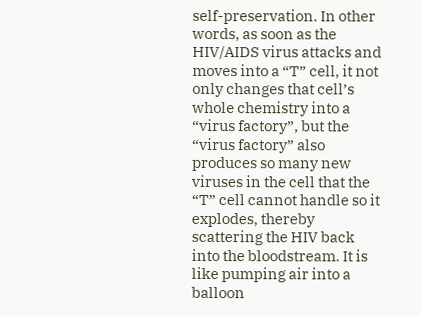self-preservation. In other words, as soon as the HIV/AIDS virus attacks and moves into a “T” cell, it not only changes that cell’s whole chemistry into a “virus factory”, but the “virus factory” also produces so many new viruses in the cell that the “T” cell cannot handle so it explodes, thereby scattering the HIV back into the bloodstream. It is like pumping air into a balloon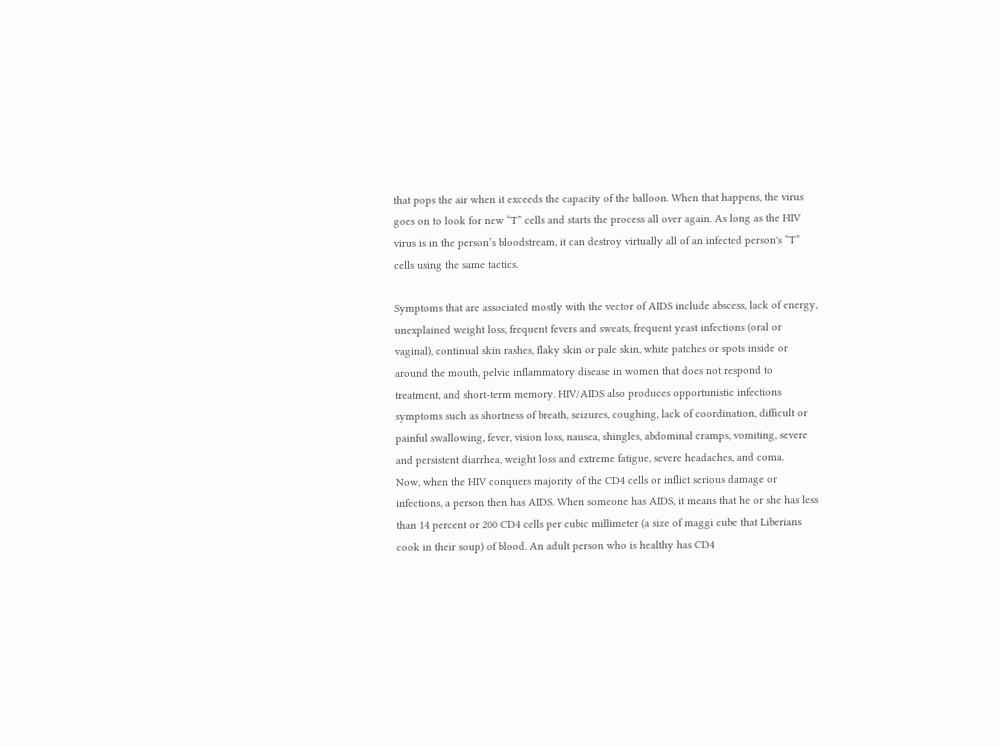that pops the air when it exceeds the capacity of the balloon. When that happens, the virus goes on to look for new “T” cells and starts the process all over again. As long as the HIV virus is in the person’s bloodstream, it can destroy virtually all of an infected person's “T” cells using the same tactics.

Symptoms that are associated mostly with the vector of AIDS include abscess, lack of energy, unexplained weight loss, frequent fevers and sweats, frequent yeast infections (oral or vaginal), continual skin rashes, flaky skin or pale skin, white patches or spots inside or around the mouth, pelvic inflammatory disease in women that does not respond to treatment, and short-term memory. HIV/AIDS also produces opportunistic infections symptoms such as shortness of breath, seizures, coughing, lack of coordination, difficult or painful swallowing, fever, vision loss, nausea, shingles, abdominal cramps, vomiting, severe and persistent diarrhea, weight loss and extreme fatigue, severe headaches, and coma.
Now, when the HIV conquers majority of the CD4 cells or inflict serious damage or infections, a person then has AIDS. When someone has AIDS, it means that he or she has less than 14 percent or 200 CD4 cells per cubic millimeter (a size of maggi cube that Liberians cook in their soup) of blood. An adult person who is healthy has CD4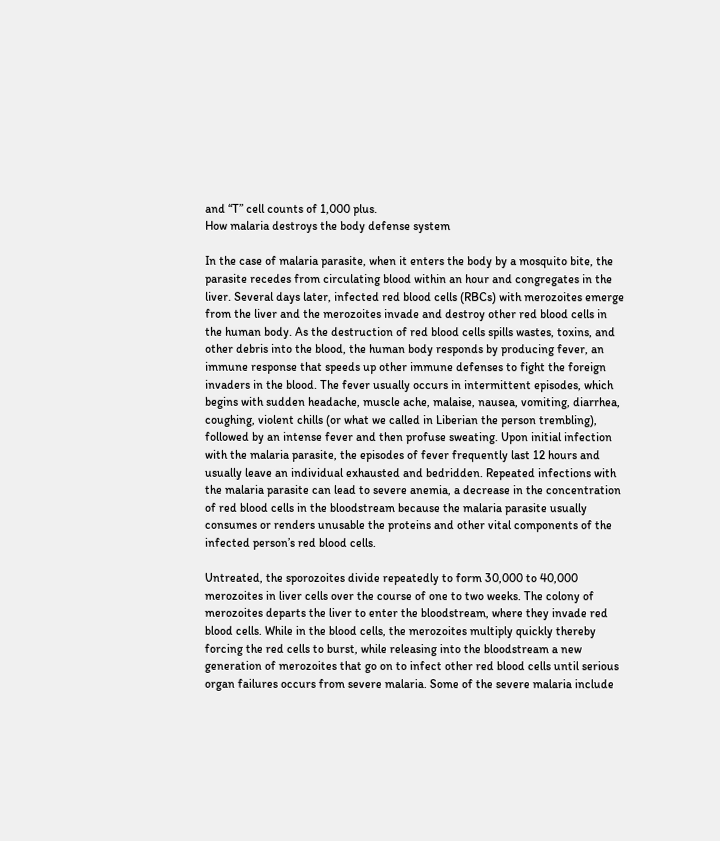and “T” cell counts of 1,000 plus.
How malaria destroys the body defense system

In the case of malaria parasite, when it enters the body by a mosquito bite, the parasite recedes from circulating blood within an hour and congregates in the liver. Several days later, infected red blood cells (RBCs) with merozoites emerge from the liver and the merozoites invade and destroy other red blood cells in the human body. As the destruction of red blood cells spills wastes, toxins, and other debris into the blood, the human body responds by producing fever, an immune response that speeds up other immune defenses to fight the foreign invaders in the blood. The fever usually occurs in intermittent episodes, which begins with sudden headache, muscle ache, malaise, nausea, vomiting, diarrhea, coughing, violent chills (or what we called in Liberian the person trembling), followed by an intense fever and then profuse sweating. Upon initial infection with the malaria parasite, the episodes of fever frequently last 12 hours and usually leave an individual exhausted and bedridden. Repeated infections with the malaria parasite can lead to severe anemia, a decrease in the concentration of red blood cells in the bloodstream because the malaria parasite usually consumes or renders unusable the proteins and other vital components of the infected person’s red blood cells.

Untreated, the sporozoites divide repeatedly to form 30,000 to 40,000 merozoites in liver cells over the course of one to two weeks. The colony of merozoites departs the liver to enter the bloodstream, where they invade red blood cells. While in the blood cells, the merozoites multiply quickly thereby forcing the red cells to burst, while releasing into the bloodstream a new generation of merozoites that go on to infect other red blood cells until serious organ failures occurs from severe malaria. Some of the severe malaria include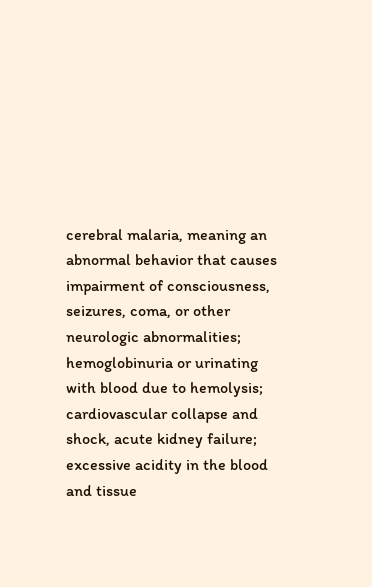cerebral malaria, meaning an abnormal behavior that causes impairment of consciousness, seizures, coma, or other neurologic abnormalities; hemoglobinuria or urinating with blood due to hemolysis; cardiovascular collapse and shock, acute kidney failure; excessive acidity in the blood and tissue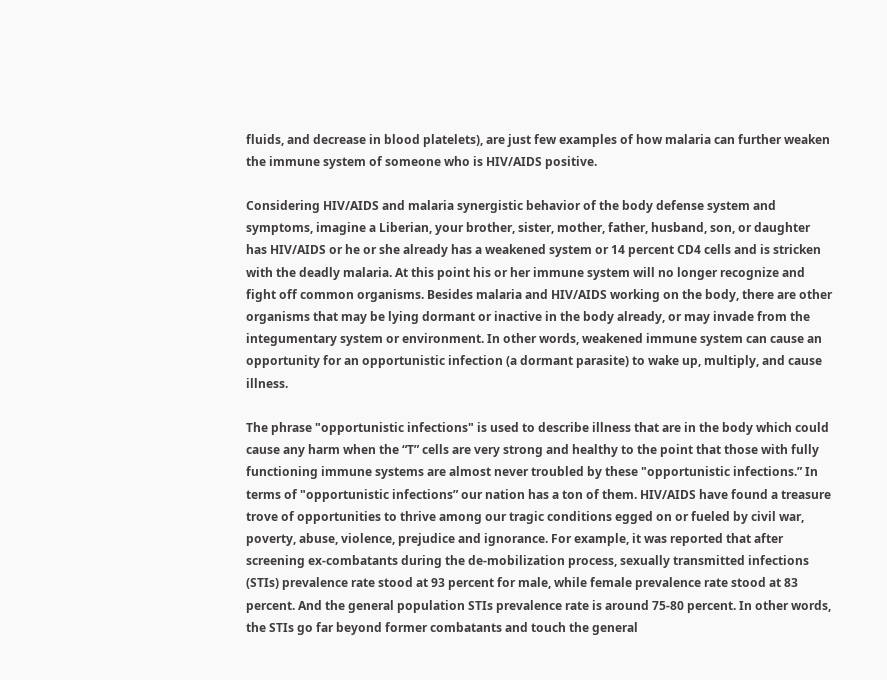fluids, and decrease in blood platelets), are just few examples of how malaria can further weaken the immune system of someone who is HIV/AIDS positive.

Considering HIV/AIDS and malaria synergistic behavior of the body defense system and symptoms, imagine a Liberian, your brother, sister, mother, father, husband, son, or daughter has HIV/AIDS or he or she already has a weakened system or 14 percent CD4 cells and is stricken with the deadly malaria. At this point his or her immune system will no longer recognize and fight off common organisms. Besides malaria and HIV/AIDS working on the body, there are other organisms that may be lying dormant or inactive in the body already, or may invade from the integumentary system or environment. In other words, weakened immune system can cause an opportunity for an opportunistic infection (a dormant parasite) to wake up, multiply, and cause illness.

The phrase "opportunistic infections" is used to describe illness that are in the body which could cause any harm when the “T” cells are very strong and healthy to the point that those with fully functioning immune systems are almost never troubled by these "opportunistic infections.” In terms of "opportunistic infections” our nation has a ton of them. HIV/AIDS have found a treasure trove of opportunities to thrive among our tragic conditions egged on or fueled by civil war, poverty, abuse, violence, prejudice and ignorance. For example, it was reported that after screening ex-combatants during the de-mobilization process, sexually transmitted infections (STIs) prevalence rate stood at 93 percent for male, while female prevalence rate stood at 83 percent. And the general population STIs prevalence rate is around 75-80 percent. In other words, the STIs go far beyond former combatants and touch the general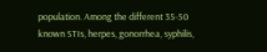population. Among the different 35-50 known STIs, herpes, gonorrhea, syphilis,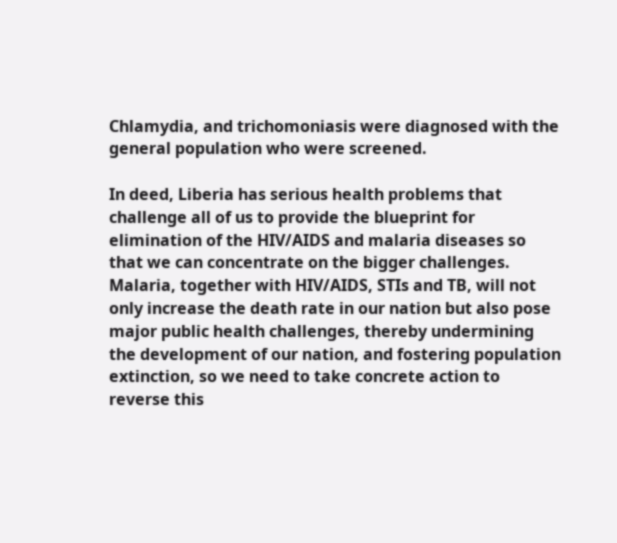Chlamydia, and trichomoniasis were diagnosed with the general population who were screened.

In deed, Liberia has serious health problems that challenge all of us to provide the blueprint for elimination of the HIV/AIDS and malaria diseases so that we can concentrate on the bigger challenges. Malaria, together with HIV/AIDS, STIs and TB, will not only increase the death rate in our nation but also pose major public health challenges, thereby undermining the development of our nation, and fostering population extinction, so we need to take concrete action to reverse this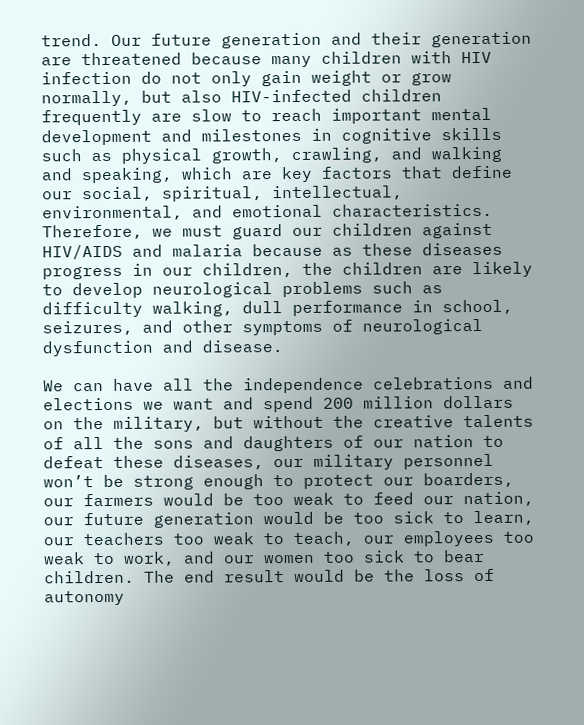trend. Our future generation and their generation are threatened because many children with HIV infection do not only gain weight or grow normally, but also HIV-infected children frequently are slow to reach important mental development and milestones in cognitive skills such as physical growth, crawling, and walking and speaking, which are key factors that define our social, spiritual, intellectual, environmental, and emotional characteristics. Therefore, we must guard our children against HIV/AIDS and malaria because as these diseases progress in our children, the children are likely to develop neurological problems such as difficulty walking, dull performance in school, seizures, and other symptoms of neurological dysfunction and disease.

We can have all the independence celebrations and elections we want and spend 200 million dollars on the military, but without the creative talents of all the sons and daughters of our nation to defeat these diseases, our military personnel won’t be strong enough to protect our boarders, our farmers would be too weak to feed our nation, our future generation would be too sick to learn, our teachers too weak to teach, our employees too weak to work, and our women too sick to bear children. The end result would be the loss of autonomy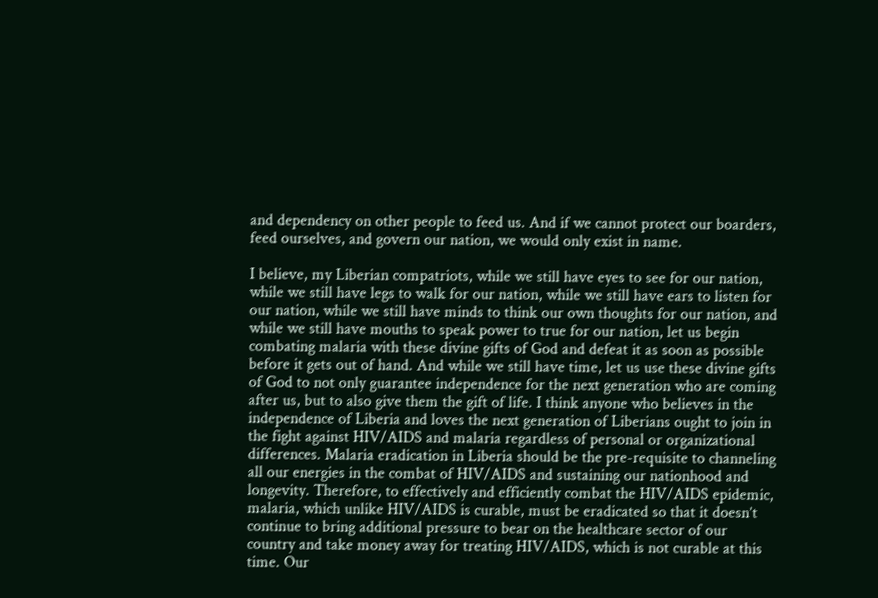and dependency on other people to feed us. And if we cannot protect our boarders, feed ourselves, and govern our nation, we would only exist in name.

I believe, my Liberian compatriots, while we still have eyes to see for our nation, while we still have legs to walk for our nation, while we still have ears to listen for our nation, while we still have minds to think our own thoughts for our nation, and while we still have mouths to speak power to true for our nation, let us begin combating malaria with these divine gifts of God and defeat it as soon as possible before it gets out of hand. And while we still have time, let us use these divine gifts of God to not only guarantee independence for the next generation who are coming after us, but to also give them the gift of life. I think anyone who believes in the independence of Liberia and loves the next generation of Liberians ought to join in the fight against HIV/AIDS and malaria regardless of personal or organizational differences. Malaria eradication in Liberia should be the pre-requisite to channeling all our energies in the combat of HIV/AIDS and sustaining our nationhood and longevity. Therefore, to effectively and efficiently combat the HIV/AIDS epidemic, malaria, which unlike HIV/AIDS is curable, must be eradicated so that it doesn’t continue to bring additional pressure to bear on the healthcare sector of our country and take money away for treating HIV/AIDS, which is not curable at this time. Our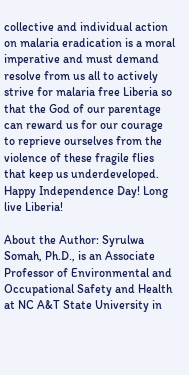collective and individual action on malaria eradication is a moral imperative and must demand resolve from us all to actively strive for malaria free Liberia so that the God of our parentage can reward us for our courage to reprieve ourselves from the violence of these fragile flies that keep us underdeveloped.
Happy Independence Day! Long live Liberia!

About the Author: Syrulwa Somah, Ph.D., is an Associate Professor of Environmental and Occupational Safety and Health at NC A&T State University in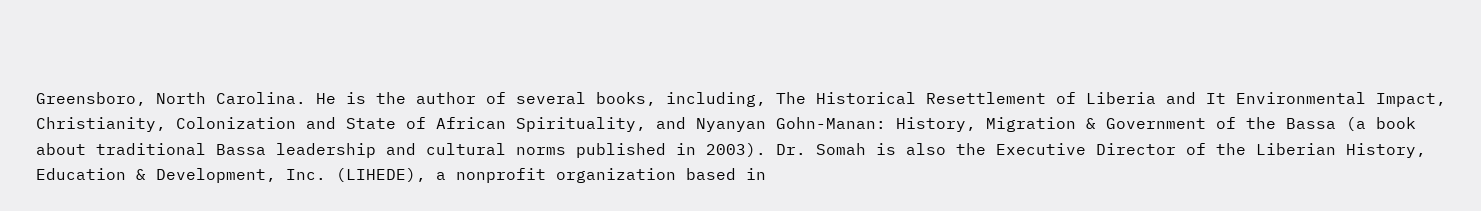Greensboro, North Carolina. He is the author of several books, including, The Historical Resettlement of Liberia and It Environmental Impact, Christianity, Colonization and State of African Spirituality, and Nyanyan Gohn-Manan: History, Migration & Government of the Bassa (a book about traditional Bassa leadership and cultural norms published in 2003). Dr. Somah is also the Executive Director of the Liberian History, Education & Development, Inc. (LIHEDE), a nonprofit organization based in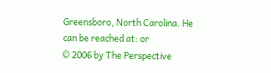Greensboro, North Carolina. He can be reached at: or
© 2006 by The Perspective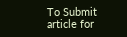To Submit article for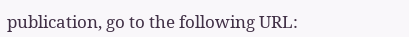publication, go to the following URL: